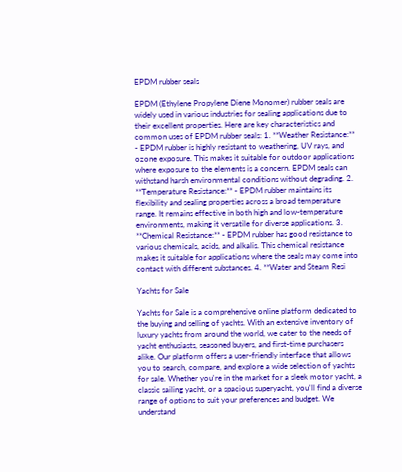EPDM rubber seals

EPDM (Ethylene Propylene Diene Monomer) rubber seals are widely used in various industries for sealing applications due to their excellent properties. Here are key characteristics and common uses of EPDM rubber seals: 1. **Weather Resistance:** - EPDM rubber is highly resistant to weathering, UV rays, and ozone exposure. This makes it suitable for outdoor applications where exposure to the elements is a concern. EPDM seals can withstand harsh environmental conditions without degrading. 2. **Temperature Resistance:** - EPDM rubber maintains its flexibility and sealing properties across a broad temperature range. It remains effective in both high and low-temperature environments, making it versatile for diverse applications. 3. **Chemical Resistance:** - EPDM rubber has good resistance to various chemicals, acids, and alkalis. This chemical resistance makes it suitable for applications where the seals may come into contact with different substances. 4. **Water and Steam Resi

Yachts for Sale

Yachts for Sale is a comprehensive online platform dedicated to the buying and selling of yachts. With an extensive inventory of luxury yachts from around the world, we cater to the needs of yacht enthusiasts, seasoned buyers, and first-time purchasers alike. Our platform offers a user-friendly interface that allows you to search, compare, and explore a wide selection of yachts for sale. Whether you're in the market for a sleek motor yacht, a classic sailing yacht, or a spacious superyacht, you'll find a diverse range of options to suit your preferences and budget. We understand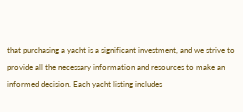that purchasing a yacht is a significant investment, and we strive to provide all the necessary information and resources to make an informed decision. Each yacht listing includes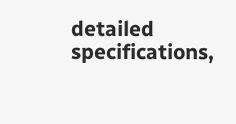detailed specifications,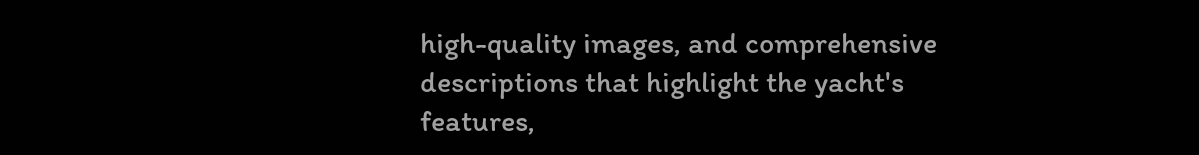high-quality images, and comprehensive descriptions that highlight the yacht's features,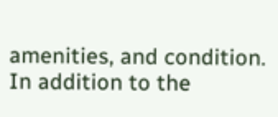amenities, and condition. In addition to the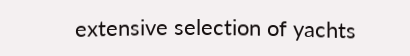extensive selection of yachts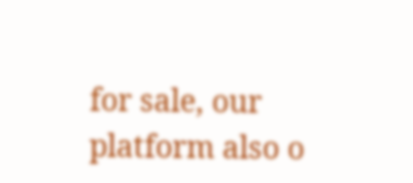for sale, our platform also o